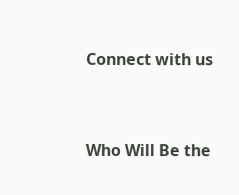Connect with us


Who Will Be the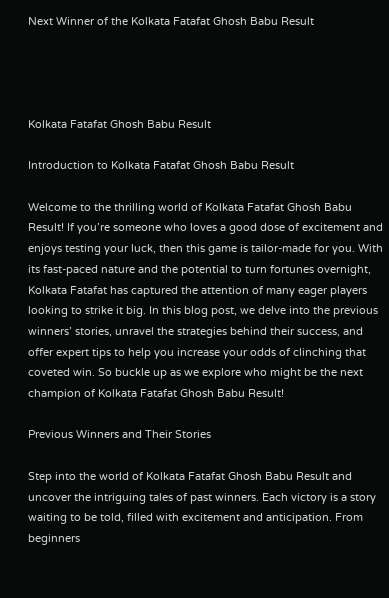Next Winner of the Kolkata Fatafat Ghosh Babu Result




Kolkata Fatafat Ghosh Babu Result

Introduction to Kolkata Fatafat Ghosh Babu Result

Welcome to the thrilling world of Kolkata Fatafat Ghosh Babu Result! If you’re someone who loves a good dose of excitement and enjoys testing your luck, then this game is tailor-made for you. With its fast-paced nature and the potential to turn fortunes overnight, Kolkata Fatafat has captured the attention of many eager players looking to strike it big. In this blog post, we delve into the previous winners’ stories, unravel the strategies behind their success, and offer expert tips to help you increase your odds of clinching that coveted win. So buckle up as we explore who might be the next champion of Kolkata Fatafat Ghosh Babu Result!

Previous Winners and Their Stories

Step into the world of Kolkata Fatafat Ghosh Babu Result and uncover the intriguing tales of past winners. Each victory is a story waiting to be told, filled with excitement and anticipation. From beginners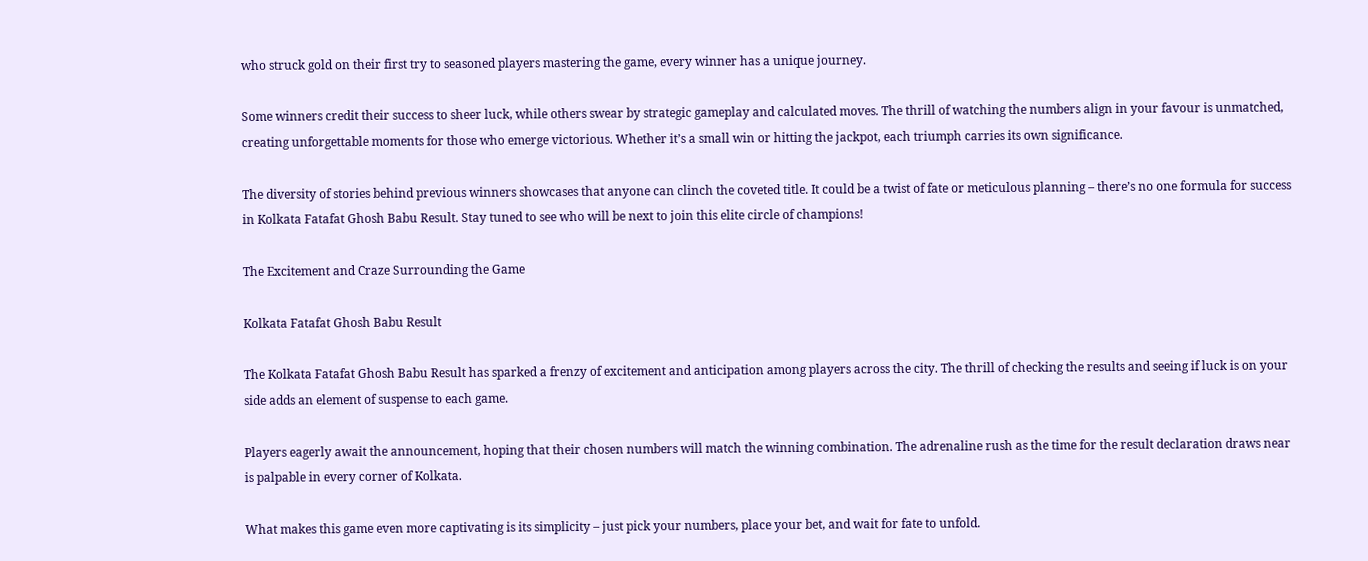who struck gold on their first try to seasoned players mastering the game, every winner has a unique journey.

Some winners credit their success to sheer luck, while others swear by strategic gameplay and calculated moves. The thrill of watching the numbers align in your favour is unmatched, creating unforgettable moments for those who emerge victorious. Whether it’s a small win or hitting the jackpot, each triumph carries its own significance.

The diversity of stories behind previous winners showcases that anyone can clinch the coveted title. It could be a twist of fate or meticulous planning – there’s no one formula for success in Kolkata Fatafat Ghosh Babu Result. Stay tuned to see who will be next to join this elite circle of champions!

The Excitement and Craze Surrounding the Game

Kolkata Fatafat Ghosh Babu Result

The Kolkata Fatafat Ghosh Babu Result has sparked a frenzy of excitement and anticipation among players across the city. The thrill of checking the results and seeing if luck is on your side adds an element of suspense to each game.

Players eagerly await the announcement, hoping that their chosen numbers will match the winning combination. The adrenaline rush as the time for the result declaration draws near is palpable in every corner of Kolkata.

What makes this game even more captivating is its simplicity – just pick your numbers, place your bet, and wait for fate to unfold.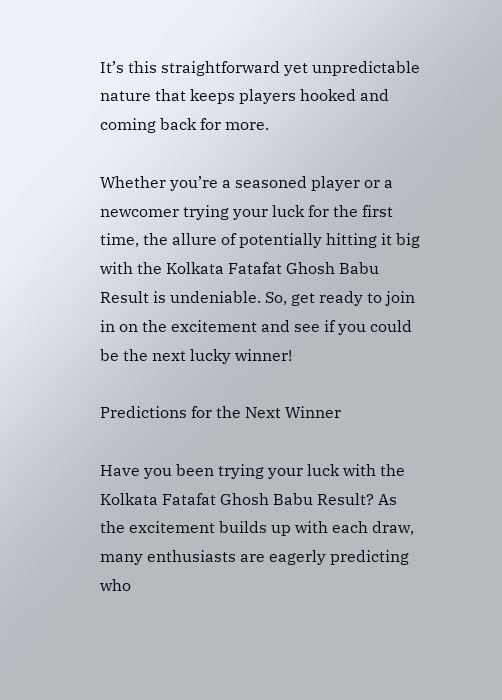It’s this straightforward yet unpredictable nature that keeps players hooked and coming back for more.

Whether you’re a seasoned player or a newcomer trying your luck for the first time, the allure of potentially hitting it big with the Kolkata Fatafat Ghosh Babu Result is undeniable. So, get ready to join in on the excitement and see if you could be the next lucky winner!

Predictions for the Next Winner

Have you been trying your luck with the Kolkata Fatafat Ghosh Babu Result? As the excitement builds up with each draw, many enthusiasts are eagerly predicting who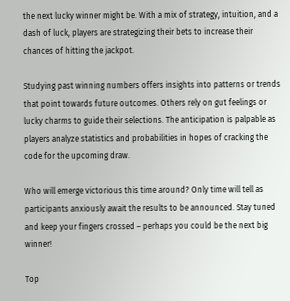the next lucky winner might be. With a mix of strategy, intuition, and a dash of luck, players are strategizing their bets to increase their chances of hitting the jackpot.

Studying past winning numbers offers insights into patterns or trends that point towards future outcomes. Others rely on gut feelings or lucky charms to guide their selections. The anticipation is palpable as players analyze statistics and probabilities in hopes of cracking the code for the upcoming draw.

Who will emerge victorious this time around? Only time will tell as participants anxiously await the results to be announced. Stay tuned and keep your fingers crossed – perhaps you could be the next big winner!

Top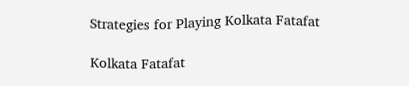Strategies for Playing Kolkata Fatafat

Kolkata Fatafat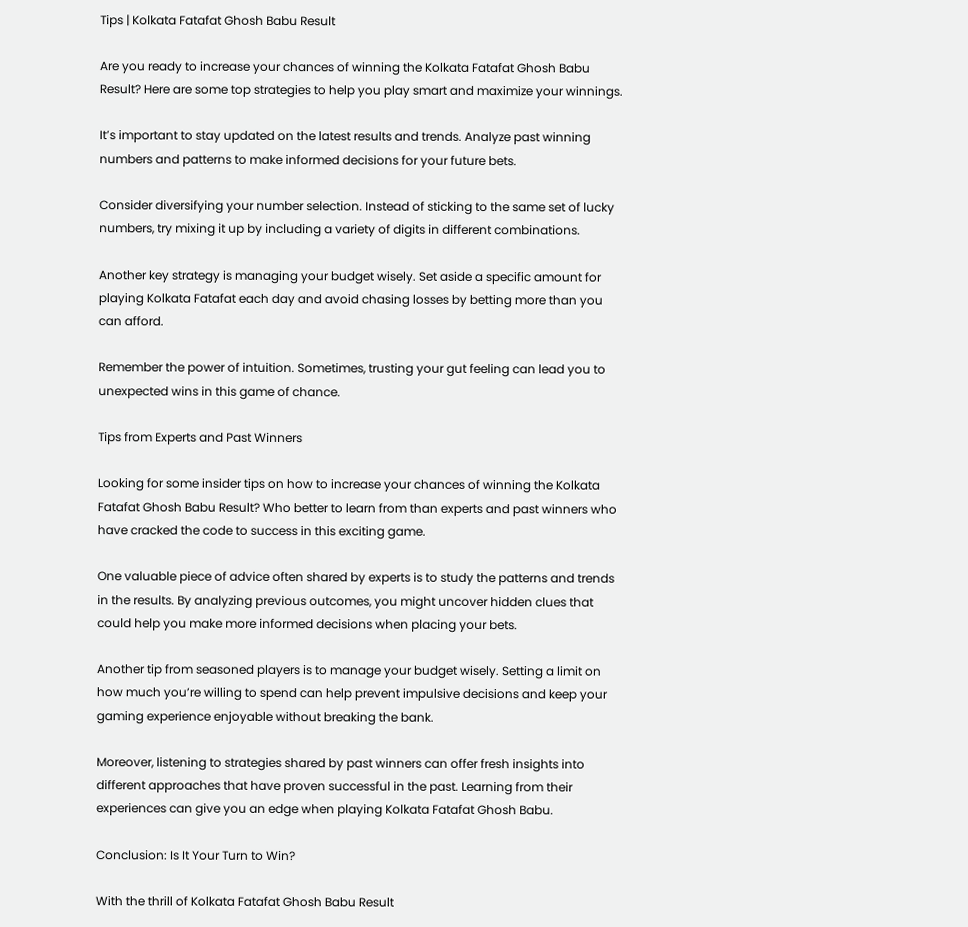Tips | Kolkata Fatafat Ghosh Babu Result

Are you ready to increase your chances of winning the Kolkata Fatafat Ghosh Babu Result? Here are some top strategies to help you play smart and maximize your winnings.

It’s important to stay updated on the latest results and trends. Analyze past winning numbers and patterns to make informed decisions for your future bets.

Consider diversifying your number selection. Instead of sticking to the same set of lucky numbers, try mixing it up by including a variety of digits in different combinations.

Another key strategy is managing your budget wisely. Set aside a specific amount for playing Kolkata Fatafat each day and avoid chasing losses by betting more than you can afford.

Remember the power of intuition. Sometimes, trusting your gut feeling can lead you to unexpected wins in this game of chance.

Tips from Experts and Past Winners

Looking for some insider tips on how to increase your chances of winning the Kolkata Fatafat Ghosh Babu Result? Who better to learn from than experts and past winners who have cracked the code to success in this exciting game.

One valuable piece of advice often shared by experts is to study the patterns and trends in the results. By analyzing previous outcomes, you might uncover hidden clues that could help you make more informed decisions when placing your bets.

Another tip from seasoned players is to manage your budget wisely. Setting a limit on how much you’re willing to spend can help prevent impulsive decisions and keep your gaming experience enjoyable without breaking the bank.

Moreover, listening to strategies shared by past winners can offer fresh insights into different approaches that have proven successful in the past. Learning from their experiences can give you an edge when playing Kolkata Fatafat Ghosh Babu.

Conclusion: Is It Your Turn to Win?

With the thrill of Kolkata Fatafat Ghosh Babu Result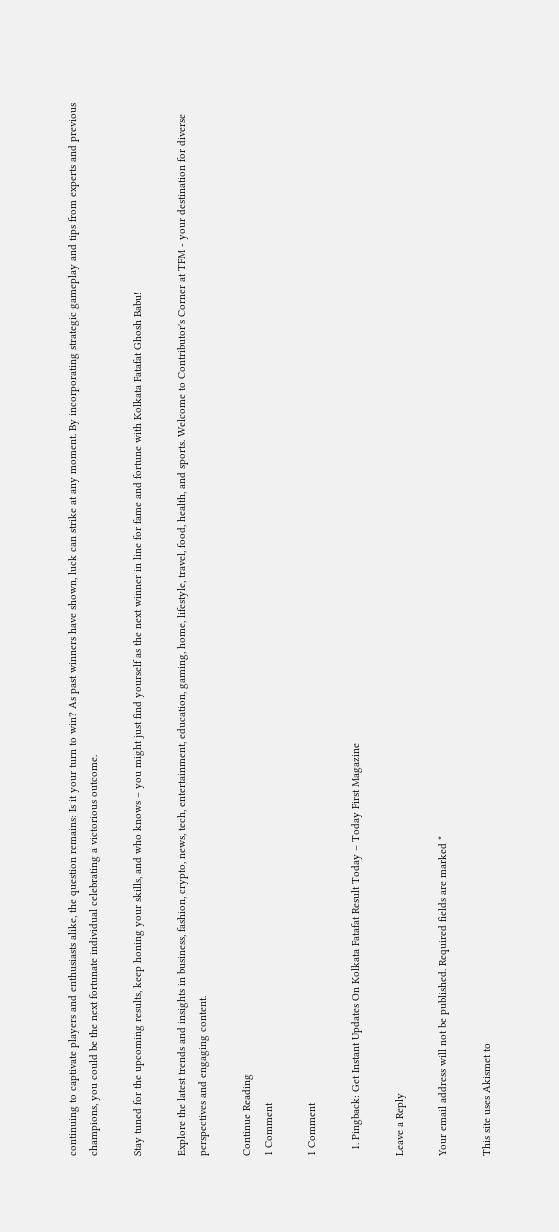continuing to captivate players and enthusiasts alike, the question remains: Is it your turn to win? As past winners have shown, luck can strike at any moment. By incorporating strategic gameplay and tips from experts and previous champions, you could be the next fortunate individual celebrating a victorious outcome.

Stay tuned for the upcoming results, keep honing your skills, and who knows – you might just find yourself as the next winner in line for fame and fortune with Kolkata Fatafat Ghosh Babu!

Explore the latest trends and insights in business, fashion, crypto, news, tech, entertainment, education, gaming, home, lifestyle, travel, food, health, and sports. Welcome to Contributor's Corner at TFM - your destination for diverse perspectives and engaging content.

Continue Reading
1 Comment

1 Comment

  1. Pingback: Get Instant Updates On Kolkata Fatafat Result Today – Today First Magazine

Leave a Reply

Your email address will not be published. Required fields are marked *

This site uses Akismet to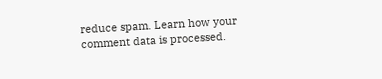reduce spam. Learn how your comment data is processed.